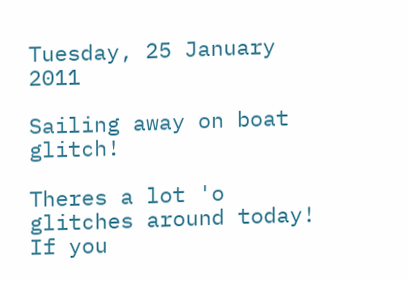Tuesday, 25 January 2011

Sailing away on boat glitch!

Theres a lot 'o glitches around today! If you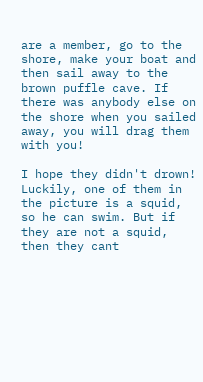are a member, go to the shore, make your boat and then sail away to the brown puffle cave. If there was anybody else on the shore when you sailed away, you will drag them with you!

I hope they didn't drown! Luckily, one of them in the picture is a squid, so he can swim. But if they are not a squid, then they cant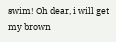swim! Oh dear, i will get my brown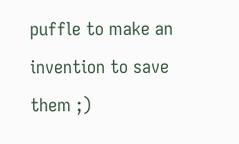puffle to make an invention to save them ;)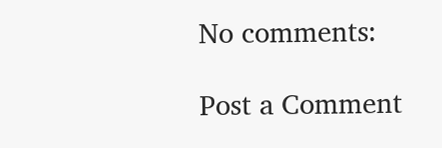No comments:

Post a Comment